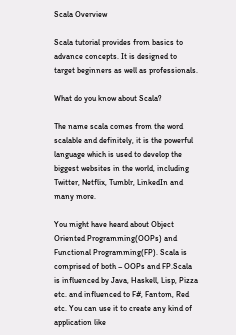Scala Overview

Scala tutorial provides from basics to advance concepts. It is designed to target beginners as well as professionals.

What do you know about Scala?

The name scala comes from the word scalable and definitely, it is the powerful language which is used to develop the biggest websites in the world, including Twitter, Netflix, Tumblr, LinkedIn and many more.

You might have heard about Object Oriented Programming(OOPs) and Functional Programming(FP). Scala is comprised of both – OOPs and FP.Scala is influenced by Java, Haskell, Lisp, Pizza etc. and influenced to F#, Fantom, Red etc. You can use it to create any kind of application like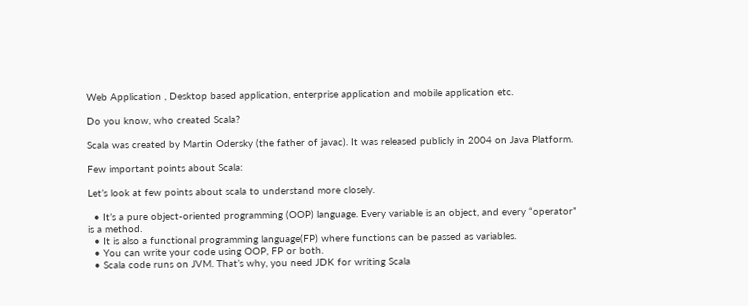Web Application , Desktop based application, enterprise application and mobile application etc.

Do you know, who created Scala?

Scala was created by Martin Odersky (the father of javac). It was released publicly in 2004 on Java Platform.

Few important points about Scala:

Let’s look at few points about scala to understand more closely.

  • It’s a pure object-oriented programming (OOP) language. Every variable is an object, and every “operator” is a method.
  • It is also a functional programming language(FP) where functions can be passed as variables.
  • You can write your code using OOP, FP or both.
  • Scala code runs on JVM. That’s why, you need JDK for writing Scala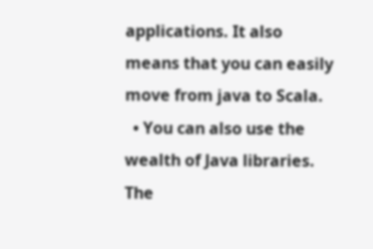applications. It also means that you can easily move from java to Scala.
  • You can also use the wealth of Java libraries. The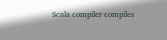Scala compiler compiles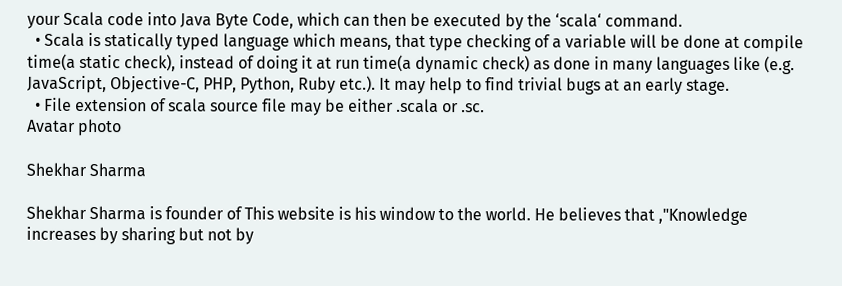your Scala code into Java Byte Code, which can then be executed by the ‘scala‘ command.
  • Scala is statically typed language which means, that type checking of a variable will be done at compile time(a static check), instead of doing it at run time(a dynamic check) as done in many languages like (e.g. JavaScript, Objective-C, PHP, Python, Ruby etc.). It may help to find trivial bugs at an early stage.
  • File extension of scala source file may be either .scala or .sc.
Avatar photo

Shekhar Sharma

Shekhar Sharma is founder of This website is his window to the world. He believes that ,"Knowledge increases by sharing but not by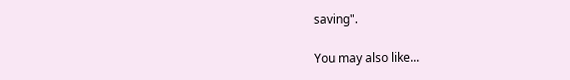saving".

You may also like...